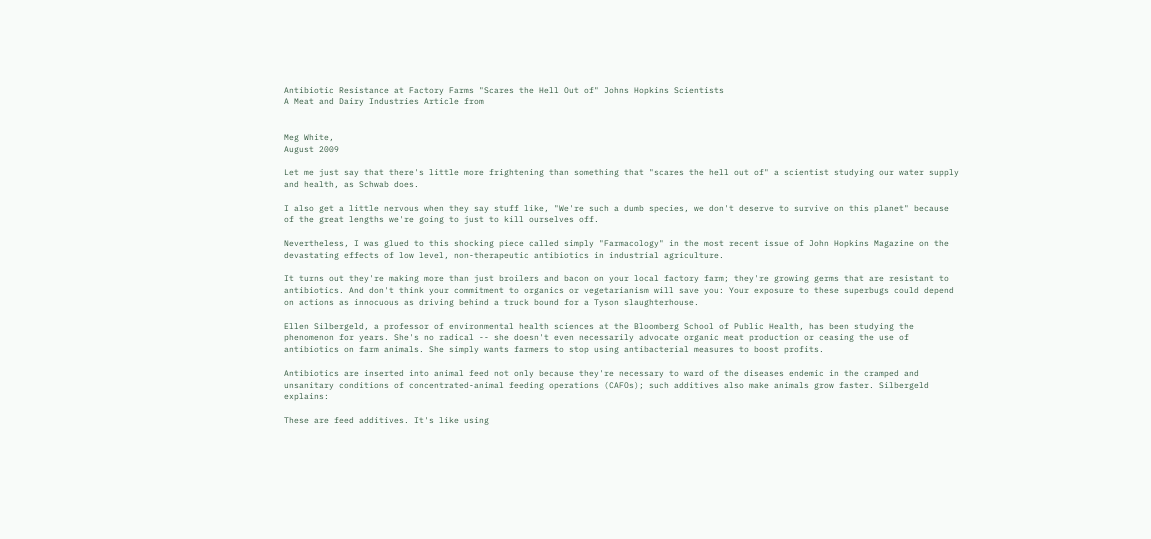Antibiotic Resistance at Factory Farms "Scares the Hell Out of" Johns Hopkins Scientists
A Meat and Dairy Industries Article from


Meg White,
August 2009

Let me just say that there's little more frightening than something that "scares the hell out of" a scientist studying our water supply and health, as Schwab does.

I also get a little nervous when they say stuff like, "We're such a dumb species, we don't deserve to survive on this planet" because of the great lengths we're going to just to kill ourselves off.

Nevertheless, I was glued to this shocking piece called simply "Farmacology" in the most recent issue of John Hopkins Magazine on the devastating effects of low level, non-therapeutic antibiotics in industrial agriculture.

It turns out they're making more than just broilers and bacon on your local factory farm; they're growing germs that are resistant to antibiotics. And don't think your commitment to organics or vegetarianism will save you: Your exposure to these superbugs could depend on actions as innocuous as driving behind a truck bound for a Tyson slaughterhouse.

Ellen Silbergeld, a professor of environmental health sciences at the Bloomberg School of Public Health, has been studying the phenomenon for years. She's no radical -- she doesn't even necessarily advocate organic meat production or ceasing the use of antibiotics on farm animals. She simply wants farmers to stop using antibacterial measures to boost profits.

Antibiotics are inserted into animal feed not only because they're necessary to ward of the diseases endemic in the cramped and unsanitary conditions of concentrated-animal feeding operations (CAFOs); such additives also make animals grow faster. Silbergeld explains:

These are feed additives. It's like using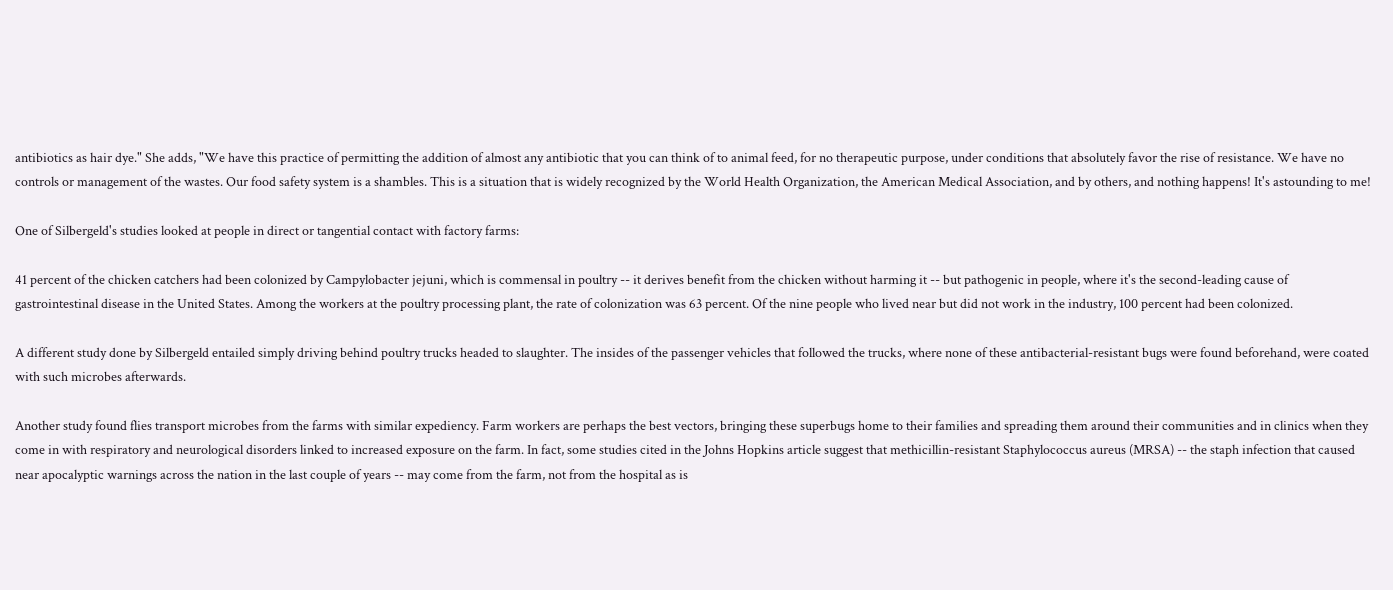antibiotics as hair dye." She adds, "We have this practice of permitting the addition of almost any antibiotic that you can think of to animal feed, for no therapeutic purpose, under conditions that absolutely favor the rise of resistance. We have no controls or management of the wastes. Our food safety system is a shambles. This is a situation that is widely recognized by the World Health Organization, the American Medical Association, and by others, and nothing happens! It's astounding to me!

One of Silbergeld's studies looked at people in direct or tangential contact with factory farms:

41 percent of the chicken catchers had been colonized by Campylobacter jejuni, which is commensal in poultry -- it derives benefit from the chicken without harming it -- but pathogenic in people, where it's the second-leading cause of gastrointestinal disease in the United States. Among the workers at the poultry processing plant, the rate of colonization was 63 percent. Of the nine people who lived near but did not work in the industry, 100 percent had been colonized.

A different study done by Silbergeld entailed simply driving behind poultry trucks headed to slaughter. The insides of the passenger vehicles that followed the trucks, where none of these antibacterial-resistant bugs were found beforehand, were coated with such microbes afterwards.

Another study found flies transport microbes from the farms with similar expediency. Farm workers are perhaps the best vectors, bringing these superbugs home to their families and spreading them around their communities and in clinics when they come in with respiratory and neurological disorders linked to increased exposure on the farm. In fact, some studies cited in the Johns Hopkins article suggest that methicillin-resistant Staphylococcus aureus (MRSA) -- the staph infection that caused near apocalyptic warnings across the nation in the last couple of years -- may come from the farm, not from the hospital as is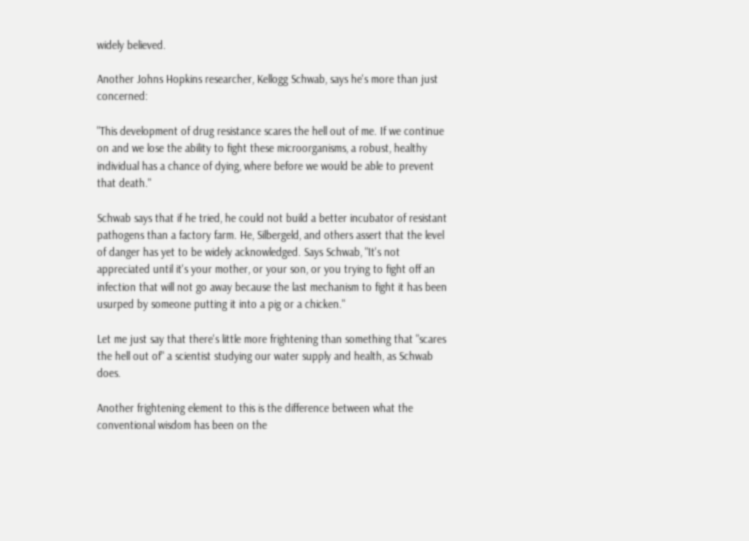widely believed.

Another Johns Hopkins researcher, Kellogg Schwab, says he's more than just concerned:

"This development of drug resistance scares the hell out of me. If we continue on and we lose the ability to fight these microorganisms, a robust, healthy individual has a chance of dying, where before we would be able to prevent that death."

Schwab says that if he tried, he could not build a better incubator of resistant pathogens than a factory farm. He, Silbergeld, and others assert that the level of danger has yet to be widely acknowledged. Says Schwab, "It's not appreciated until it's your mother, or your son, or you trying to fight off an infection that will not go away because the last mechanism to fight it has been usurped by someone putting it into a pig or a chicken."

Let me just say that there's little more frightening than something that "scares the hell out of" a scientist studying our water supply and health, as Schwab does.

Another frightening element to this is the difference between what the conventional wisdom has been on the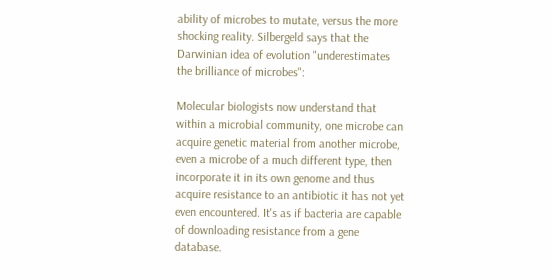ability of microbes to mutate, versus the more shocking reality. Silbergeld says that the Darwinian idea of evolution "underestimates the brilliance of microbes":

Molecular biologists now understand that within a microbial community, one microbe can acquire genetic material from another microbe, even a microbe of a much different type, then incorporate it in its own genome and thus acquire resistance to an antibiotic it has not yet even encountered. It's as if bacteria are capable of downloading resistance from a gene database.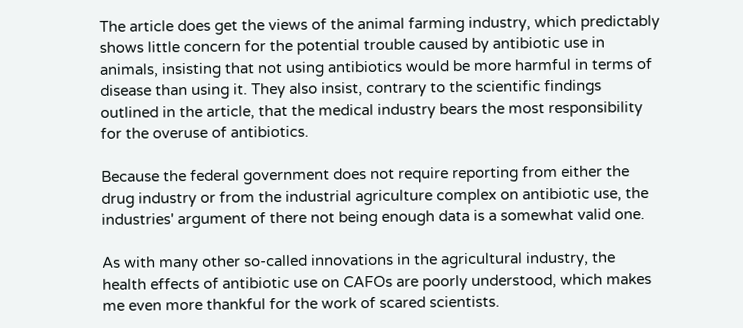The article does get the views of the animal farming industry, which predictably shows little concern for the potential trouble caused by antibiotic use in animals, insisting that not using antibiotics would be more harmful in terms of disease than using it. They also insist, contrary to the scientific findings outlined in the article, that the medical industry bears the most responsibility for the overuse of antibiotics.

Because the federal government does not require reporting from either the drug industry or from the industrial agriculture complex on antibiotic use, the industries' argument of there not being enough data is a somewhat valid one.

As with many other so-called innovations in the agricultural industry, the health effects of antibiotic use on CAFOs are poorly understood, which makes me even more thankful for the work of scared scientists.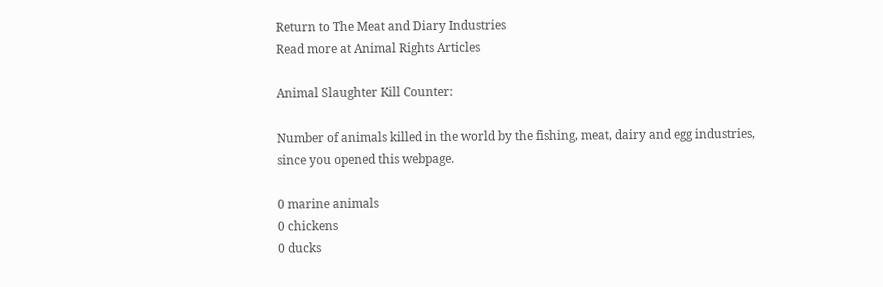Return to The Meat and Diary Industries
Read more at Animal Rights Articles

Animal Slaughter Kill Counter:

Number of animals killed in the world by the fishing, meat, dairy and egg industries, since you opened this webpage.

0 marine animals
0 chickens
0 ducks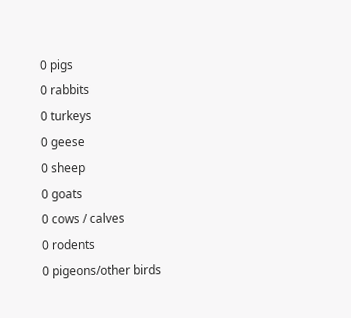0 pigs
0 rabbits
0 turkeys
0 geese
0 sheep
0 goats
0 cows / calves
0 rodents
0 pigeons/other birds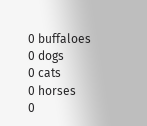0 buffaloes
0 dogs
0 cats
0 horses
0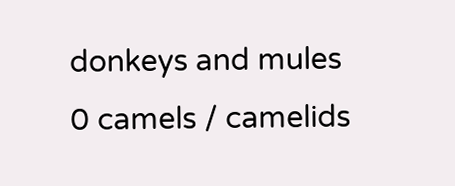donkeys and mules
0 camels / camelids